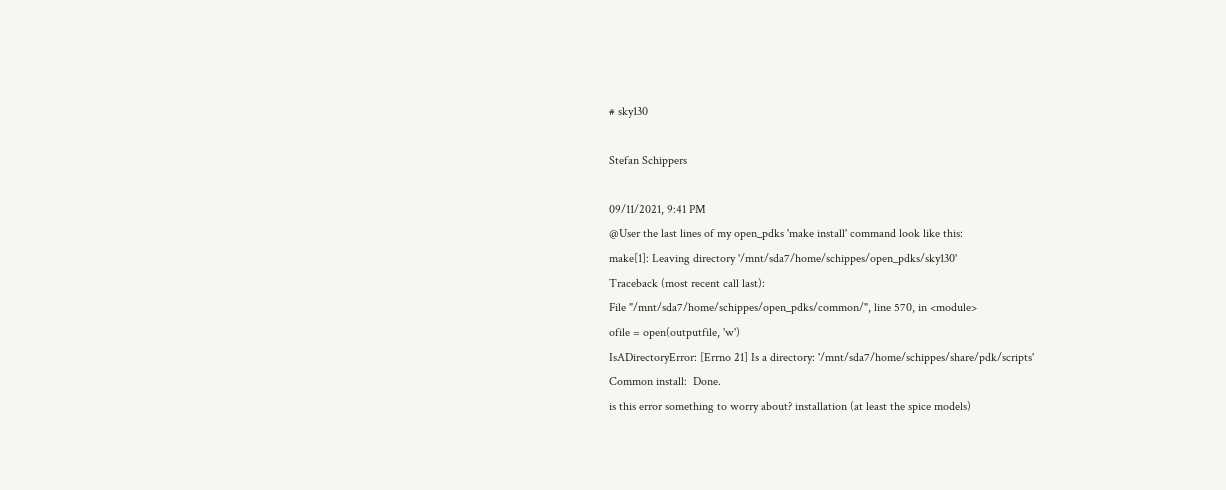# sky130

Stefan Schippers

09/11/2021, 9:41 PM
@User the last lines of my open_pdks 'make install' command look like this:
make[1]: Leaving directory '/mnt/sda7/home/schippes/open_pdks/sky130'
Traceback (most recent call last):
File "/mnt/sda7/home/schippes/open_pdks/common/", line 570, in <module>
ofile = open(outputfile, 'w')
IsADirectoryError: [Errno 21] Is a directory: '/mnt/sda7/home/schippes/share/pdk/scripts'
Common install:  Done.
is this error something to worry about? installation (at least the spice models)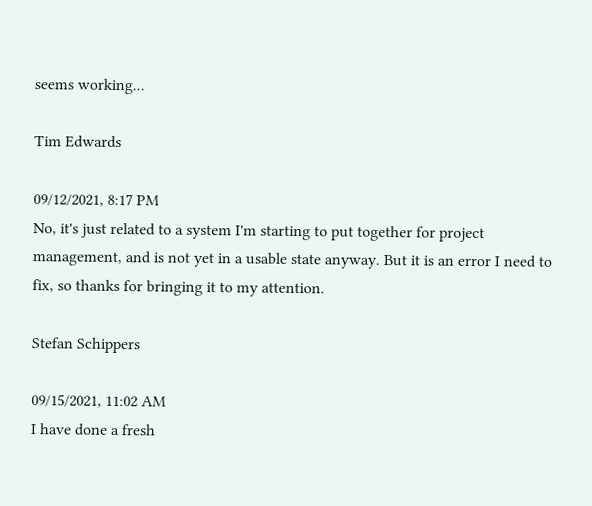seems working...

Tim Edwards

09/12/2021, 8:17 PM
No, it's just related to a system I'm starting to put together for project management, and is not yet in a usable state anyway. But it is an error I need to fix, so thanks for bringing it to my attention.

Stefan Schippers

09/15/2021, 11:02 AM
I have done a fresh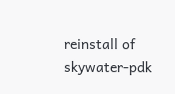reinstall of skywater-pdk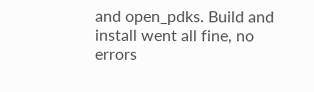and open_pdks. Build and install went all fine, no errors